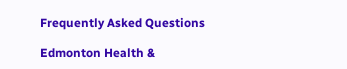Frequently Asked Questions

Edmonton Health &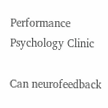Performance Psychology Clinic

Can neurofeedback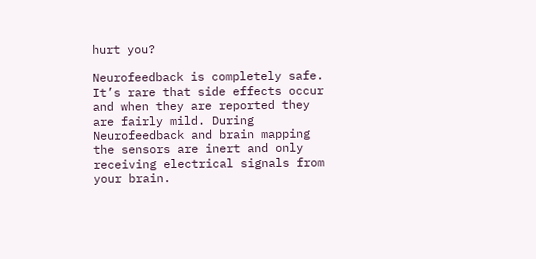hurt you?

Neurofeedback is completely safe. It’s rare that side effects occur and when they are reported they are fairly mild. During Neurofeedback and brain mapping the sensors are inert and only receiving electrical signals from your brain.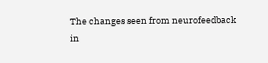The changes seen from neurofeedback in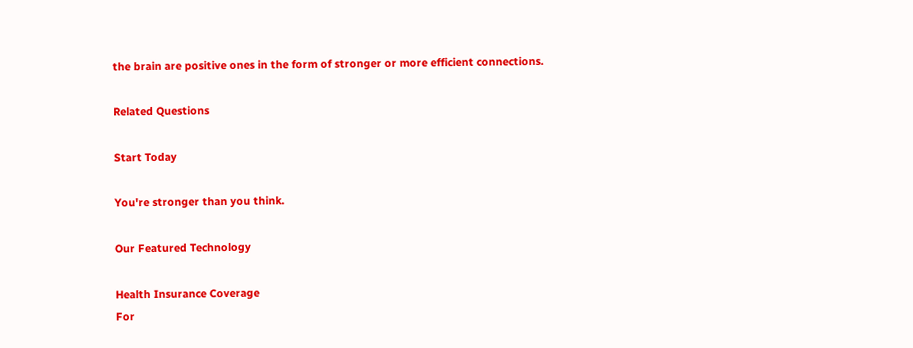the brain are positive ones in the form of stronger or more efficient connections.

Related Questions

Start Today

You're stronger than you think.

Our Featured Technology

Health Insurance Coverage
For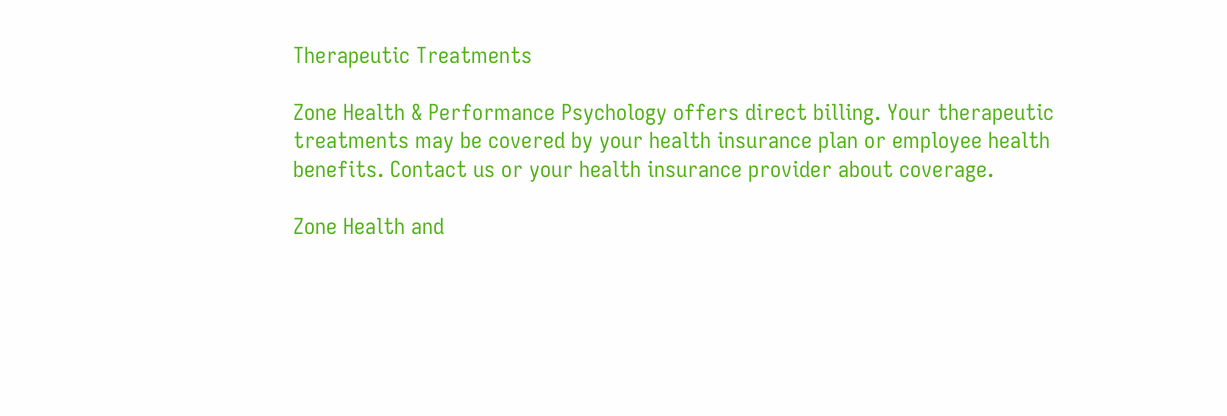Therapeutic Treatments

Zone Health & Performance Psychology offers direct billing. Your therapeutic treatments may be covered by your health insurance plan or employee health benefits. Contact us or your health insurance provider about coverage.

Zone Health and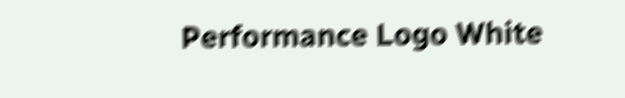Performance Logo White